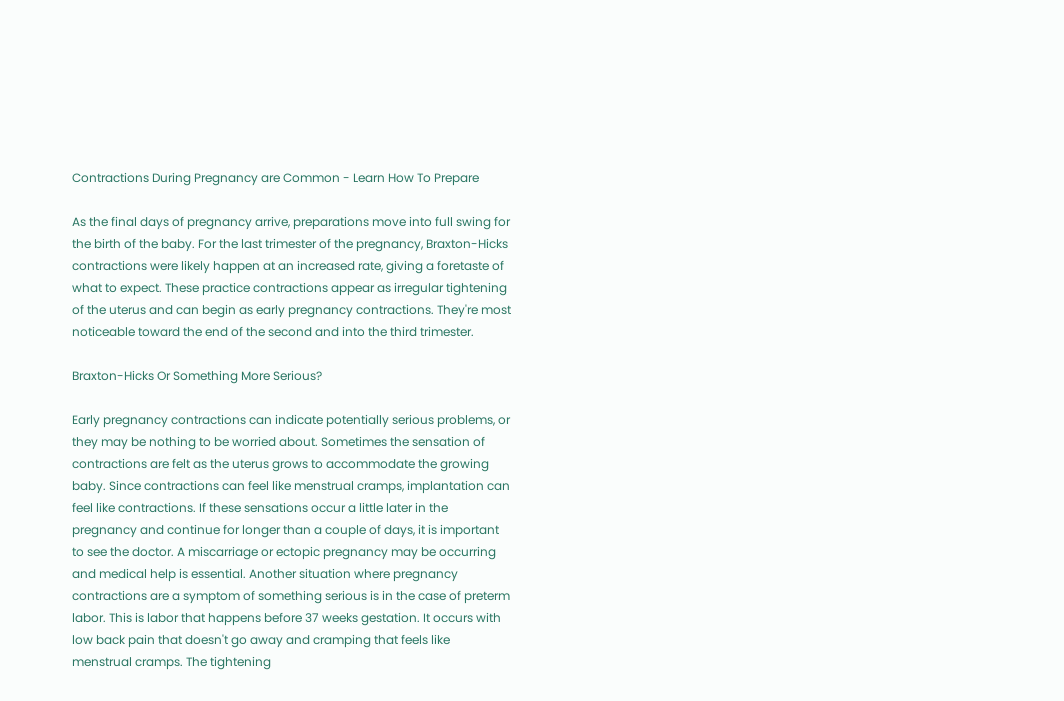Contractions During Pregnancy are Common - Learn How To Prepare

As the final days of pregnancy arrive, preparations move into full swing for the birth of the baby. For the last trimester of the pregnancy, Braxton-Hicks contractions were likely happen at an increased rate, giving a foretaste of what to expect. These practice contractions appear as irregular tightening of the uterus and can begin as early pregnancy contractions. They're most noticeable toward the end of the second and into the third trimester.

Braxton-Hicks Or Something More Serious?

Early pregnancy contractions can indicate potentially serious problems, or they may be nothing to be worried about. Sometimes the sensation of contractions are felt as the uterus grows to accommodate the growing baby. Since contractions can feel like menstrual cramps, implantation can feel like contractions. If these sensations occur a little later in the pregnancy and continue for longer than a couple of days, it is important to see the doctor. A miscarriage or ectopic pregnancy may be occurring and medical help is essential. Another situation where pregnancy contractions are a symptom of something serious is in the case of preterm labor. This is labor that happens before 37 weeks gestation. It occurs with low back pain that doesn't go away and cramping that feels like menstrual cramps. The tightening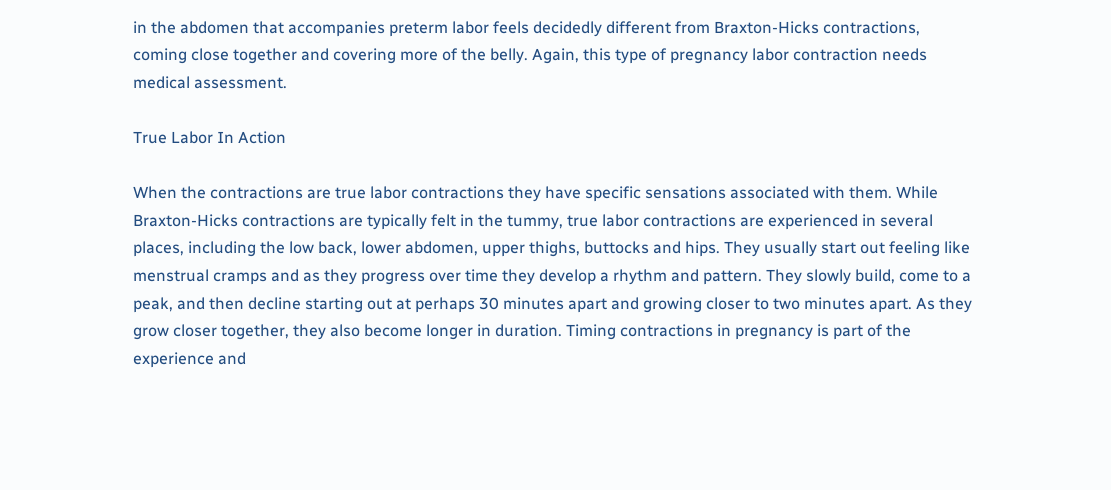in the abdomen that accompanies preterm labor feels decidedly different from Braxton-Hicks contractions, coming close together and covering more of the belly. Again, this type of pregnancy labor contraction needs medical assessment.

True Labor In Action

When the contractions are true labor contractions they have specific sensations associated with them. While Braxton-Hicks contractions are typically felt in the tummy, true labor contractions are experienced in several places, including the low back, lower abdomen, upper thighs, buttocks and hips. They usually start out feeling like menstrual cramps and as they progress over time they develop a rhythm and pattern. They slowly build, come to a peak, and then decline starting out at perhaps 30 minutes apart and growing closer to two minutes apart. As they grow closer together, they also become longer in duration. Timing contractions in pregnancy is part of the experience and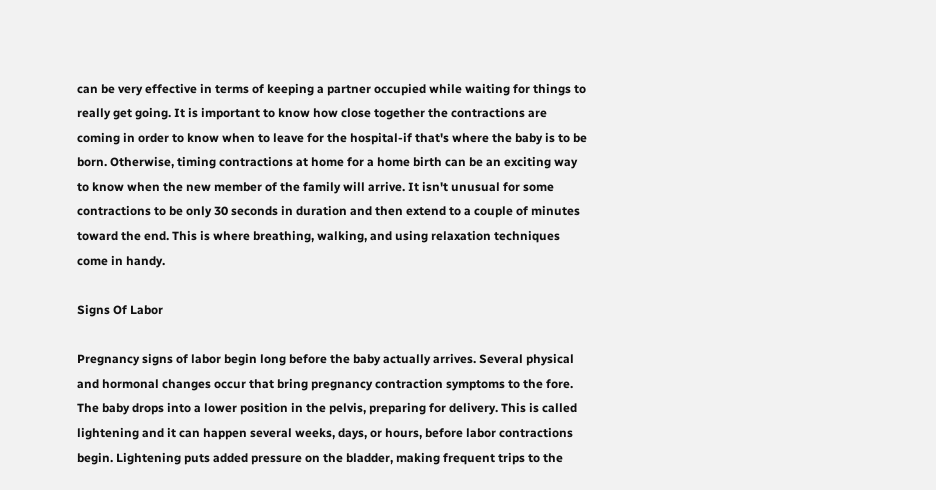can be very effective in terms of keeping a partner occupied while waiting for things to really get going. It is important to know how close together the contractions are coming in order to know when to leave for the hospital-if that's where the baby is to be born. Otherwise, timing contractions at home for a home birth can be an exciting way to know when the new member of the family will arrive. It isn't unusual for some contractions to be only 30 seconds in duration and then extend to a couple of minutes toward the end. This is where breathing, walking, and using relaxation techniques come in handy.

Signs Of Labor

Pregnancy signs of labor begin long before the baby actually arrives. Several physical and hormonal changes occur that bring pregnancy contraction symptoms to the fore. The baby drops into a lower position in the pelvis, preparing for delivery. This is called lightening and it can happen several weeks, days, or hours, before labor contractions begin. Lightening puts added pressure on the bladder, making frequent trips to the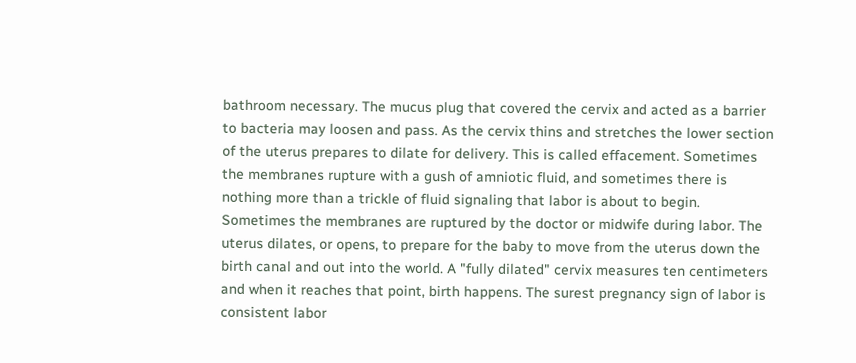bathroom necessary. The mucus plug that covered the cervix and acted as a barrier to bacteria may loosen and pass. As the cervix thins and stretches the lower section of the uterus prepares to dilate for delivery. This is called effacement. Sometimes the membranes rupture with a gush of amniotic fluid, and sometimes there is nothing more than a trickle of fluid signaling that labor is about to begin. Sometimes the membranes are ruptured by the doctor or midwife during labor. The uterus dilates, or opens, to prepare for the baby to move from the uterus down the birth canal and out into the world. A "fully dilated" cervix measures ten centimeters and when it reaches that point, birth happens. The surest pregnancy sign of labor is consistent labor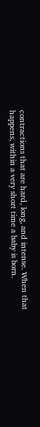contractions that are hard, long, and intense. When that happens, within a very short time a baby is born.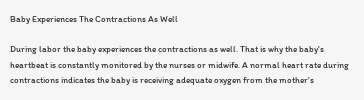Baby Experiences The Contractions As Well

During labor the baby experiences the contractions as well. That is why the baby's heartbeat is constantly monitored by the nurses or midwife. A normal heart rate during contractions indicates the baby is receiving adequate oxygen from the mother's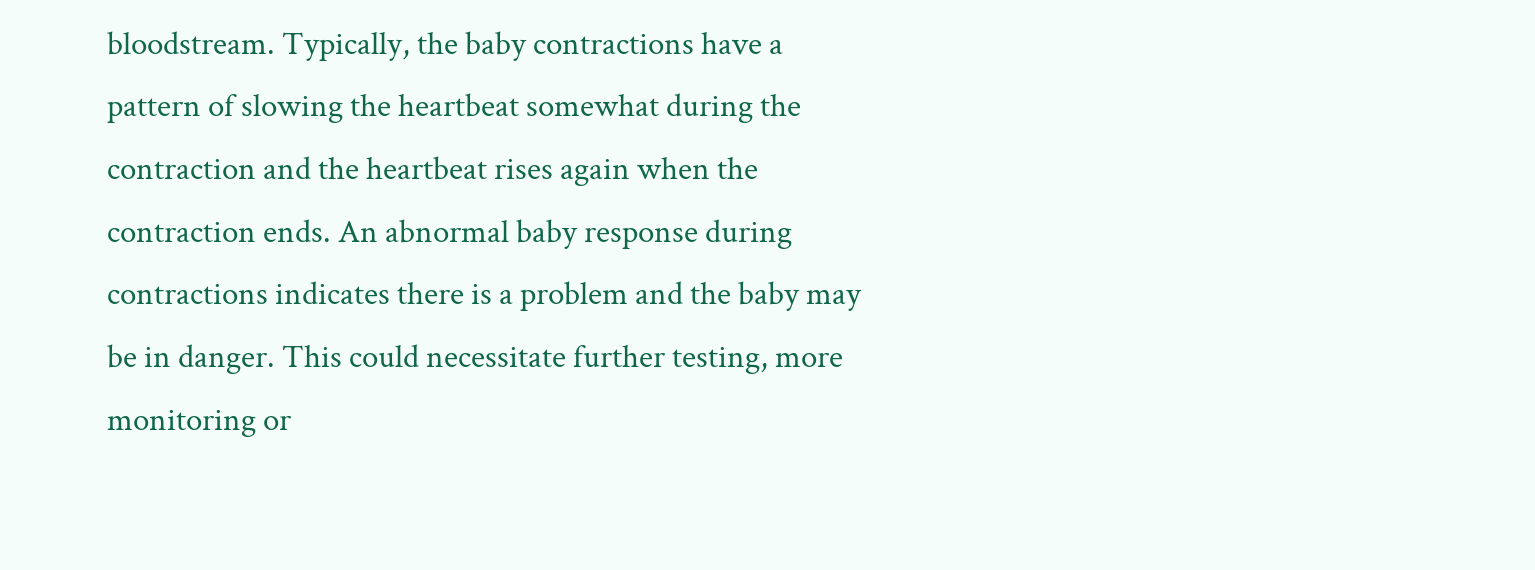bloodstream. Typically, the baby contractions have a pattern of slowing the heartbeat somewhat during the contraction and the heartbeat rises again when the contraction ends. An abnormal baby response during contractions indicates there is a problem and the baby may be in danger. This could necessitate further testing, more monitoring or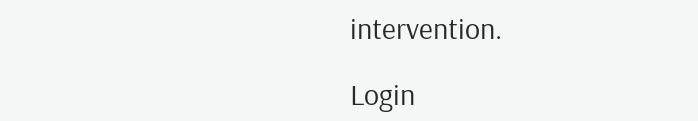intervention.

Login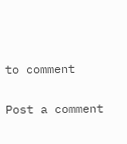to comment

Post a comment